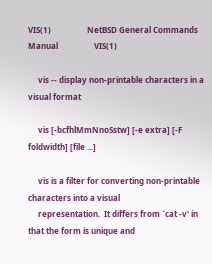VIS(1)                  NetBSD General Commands Manual                  VIS(1)

     vis -- display non-printable characters in a visual format

     vis [-bcfhlMmNnoSstw] [-e extra] [-F foldwidth] [file ...]

     vis is a filter for converting non-printable characters into a visual
     representation.  It differs from `cat -v' in that the form is unique and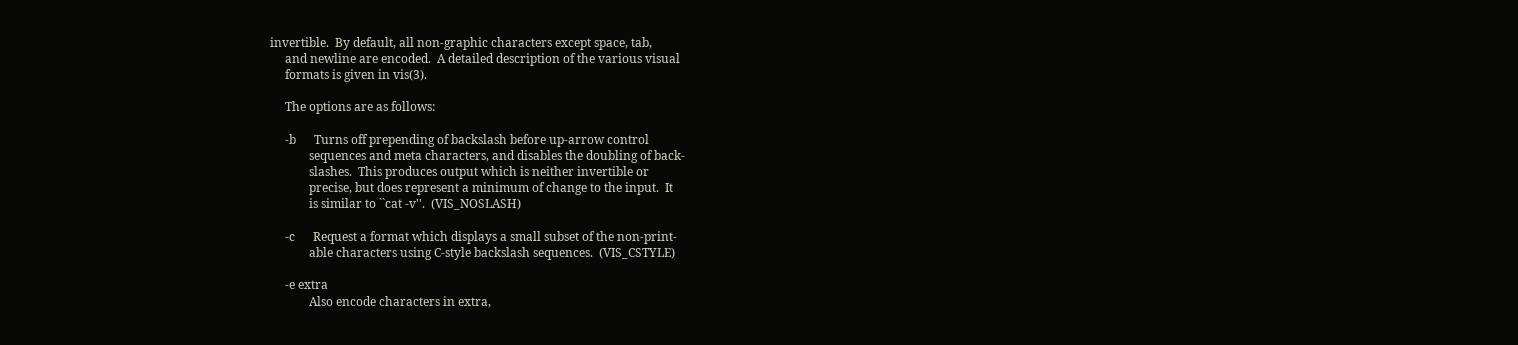invertible.  By default, all non-graphic characters except space, tab,
     and newline are encoded.  A detailed description of the various visual
     formats is given in vis(3).

     The options are as follows:

     -b      Turns off prepending of backslash before up-arrow control
             sequences and meta characters, and disables the doubling of back-
             slashes.  This produces output which is neither invertible or
             precise, but does represent a minimum of change to the input.  It
             is similar to ``cat -v''.  (VIS_NOSLASH)

     -c      Request a format which displays a small subset of the non-print-
             able characters using C-style backslash sequences.  (VIS_CSTYLE)

     -e extra
             Also encode characters in extra,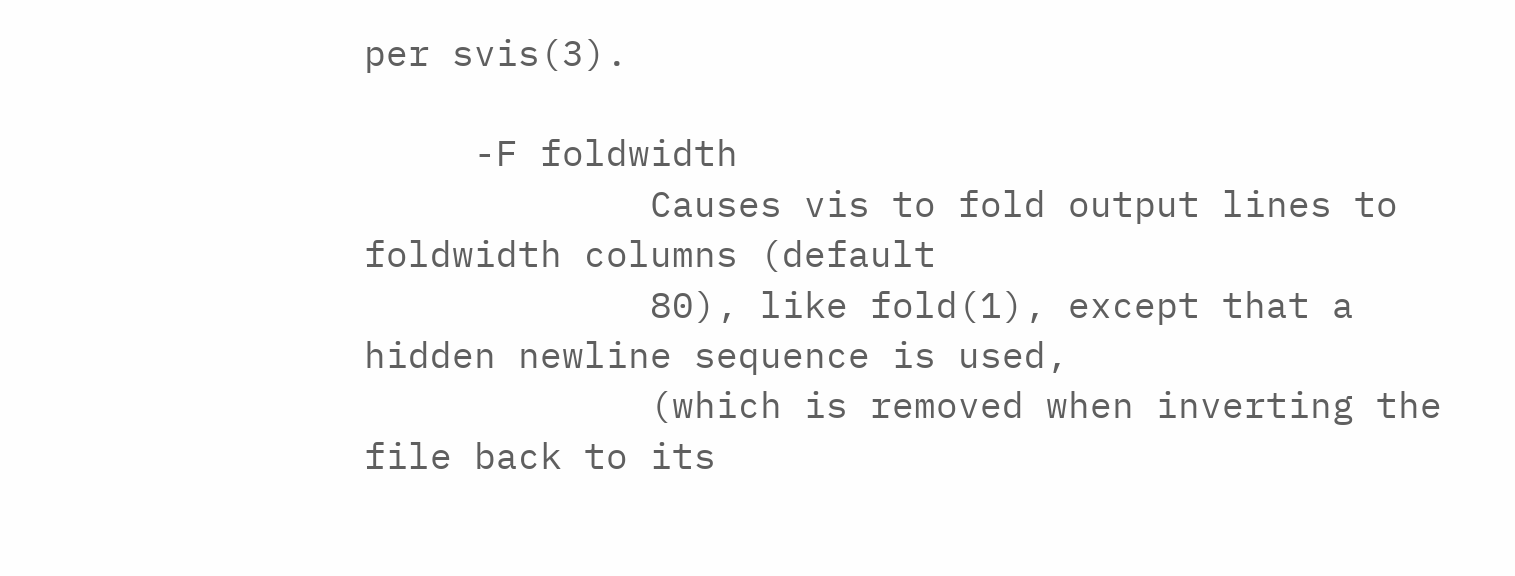per svis(3).

     -F foldwidth
             Causes vis to fold output lines to foldwidth columns (default
             80), like fold(1), except that a hidden newline sequence is used,
             (which is removed when inverting the file back to its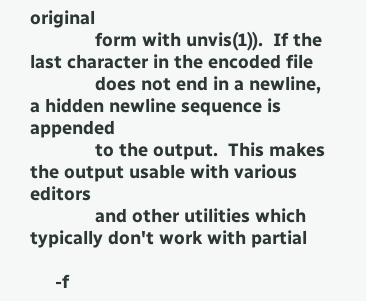original
             form with unvis(1)).  If the last character in the encoded file
             does not end in a newline, a hidden newline sequence is appended
             to the output.  This makes the output usable with various editors
             and other utilities which typically don't work with partial

     -f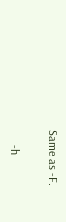Same as -F.

     -h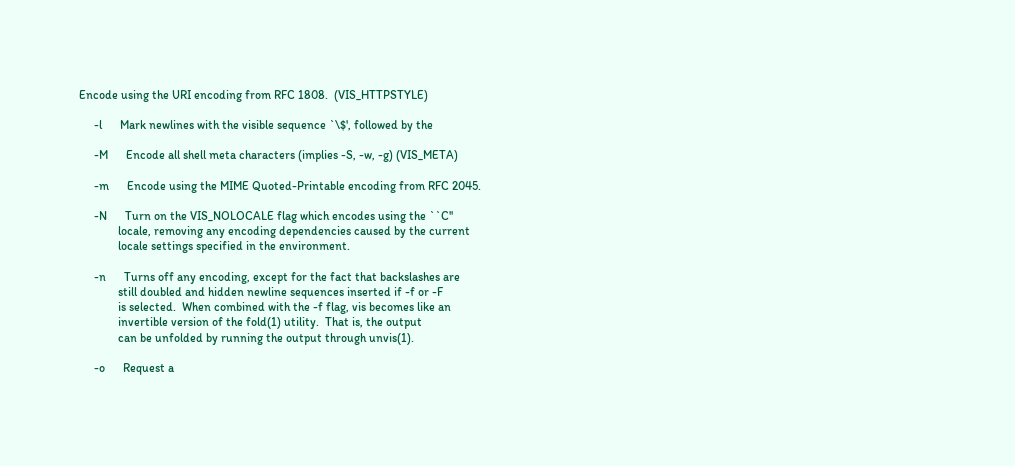Encode using the URI encoding from RFC 1808.  (VIS_HTTPSTYLE)

     -l      Mark newlines with the visible sequence `\$', followed by the

     -M      Encode all shell meta characters (implies -S, -w, -g) (VIS_META)

     -m      Encode using the MIME Quoted-Printable encoding from RFC 2045.

     -N      Turn on the VIS_NOLOCALE flag which encodes using the ``C''
             locale, removing any encoding dependencies caused by the current
             locale settings specified in the environment.

     -n      Turns off any encoding, except for the fact that backslashes are
             still doubled and hidden newline sequences inserted if -f or -F
             is selected.  When combined with the -f flag, vis becomes like an
             invertible version of the fold(1) utility.  That is, the output
             can be unfolded by running the output through unvis(1).

     -o      Request a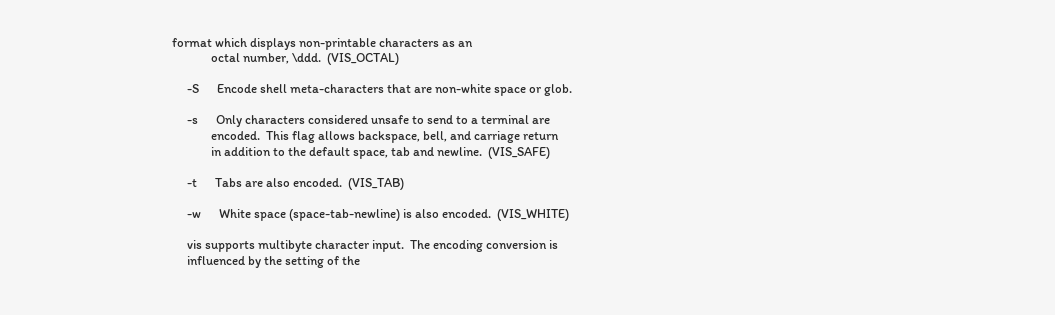format which displays non-printable characters as an
             octal number, \ddd.  (VIS_OCTAL)

     -S      Encode shell meta-characters that are non-white space or glob.

     -s      Only characters considered unsafe to send to a terminal are
             encoded.  This flag allows backspace, bell, and carriage return
             in addition to the default space, tab and newline.  (VIS_SAFE)

     -t      Tabs are also encoded.  (VIS_TAB)

     -w      White space (space-tab-newline) is also encoded.  (VIS_WHITE)

     vis supports multibyte character input.  The encoding conversion is
     influenced by the setting of the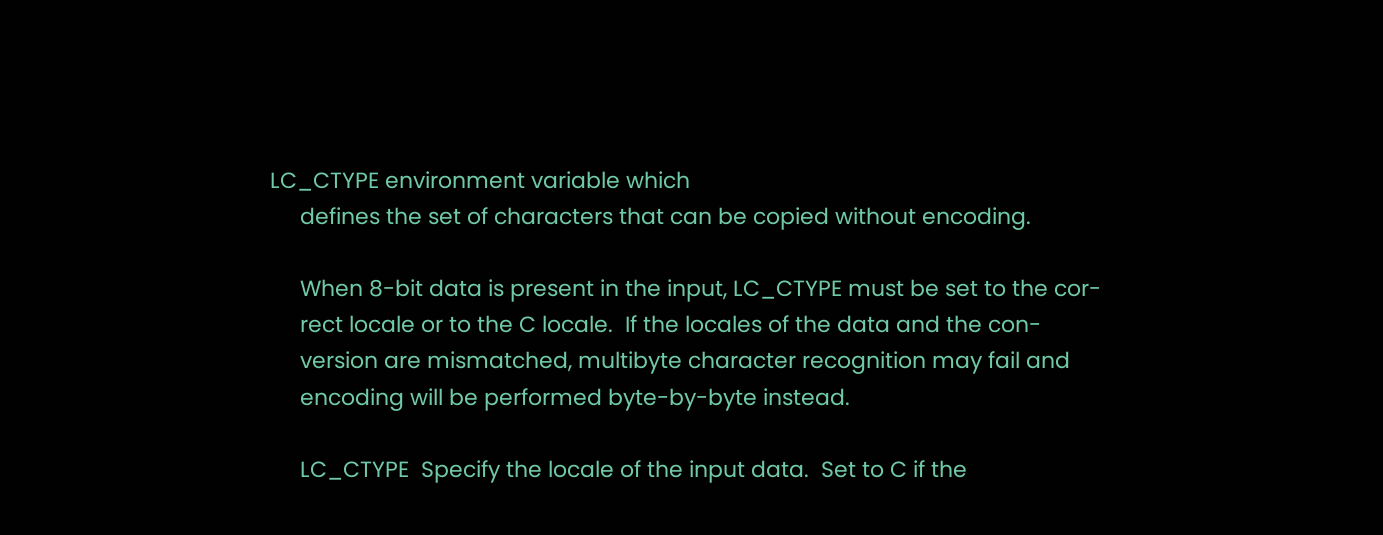LC_CTYPE environment variable which
     defines the set of characters that can be copied without encoding.

     When 8-bit data is present in the input, LC_CTYPE must be set to the cor-
     rect locale or to the C locale.  If the locales of the data and the con-
     version are mismatched, multibyte character recognition may fail and
     encoding will be performed byte-by-byte instead.

     LC_CTYPE  Specify the locale of the input data.  Set to C if the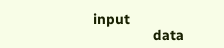input
               data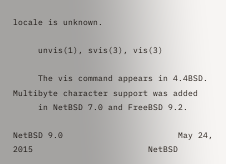locale is unknown.

     unvis(1), svis(3), vis(3)

     The vis command appears in 4.4BSD.  Multibyte character support was added
     in NetBSD 7.0 and FreeBSD 9.2.

NetBSD 9.0                       May 24, 2015                       NetBSD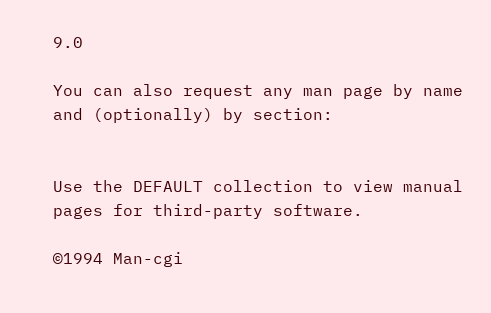9.0

You can also request any man page by name and (optionally) by section:


Use the DEFAULT collection to view manual pages for third-party software.

©1994 Man-cgi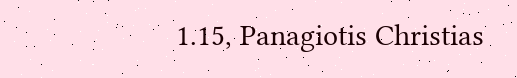1.15, Panagiotis Christias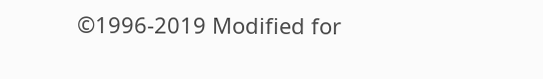©1996-2019 Modified for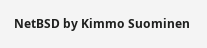NetBSD by Kimmo Suominen